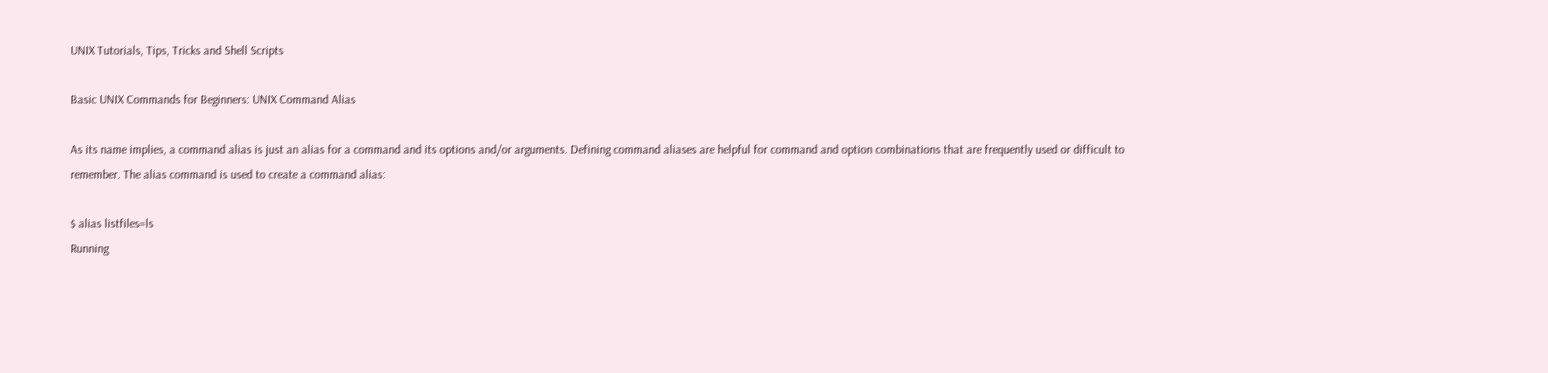UNIX Tutorials, Tips, Tricks and Shell Scripts

Basic UNIX Commands for Beginners: UNIX Command Alias

As its name implies, a command alias is just an alias for a command and its options and/or arguments. Defining command aliases are helpful for command and option combinations that are frequently used or difficult to remember. The alias command is used to create a command alias:

$ alias listfiles=ls
Running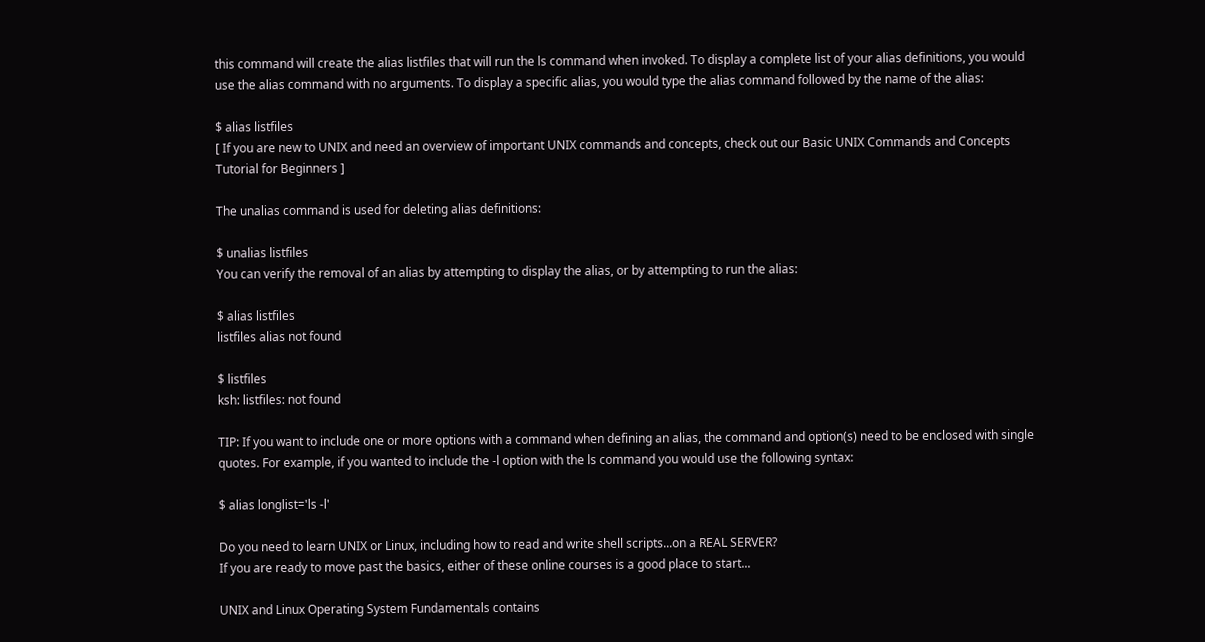this command will create the alias listfiles that will run the ls command when invoked. To display a complete list of your alias definitions, you would use the alias command with no arguments. To display a specific alias, you would type the alias command followed by the name of the alias:

$ alias listfiles
[ If you are new to UNIX and need an overview of important UNIX commands and concepts, check out our Basic UNIX Commands and Concepts Tutorial for Beginners ]

The unalias command is used for deleting alias definitions:

$ unalias listfiles
You can verify the removal of an alias by attempting to display the alias, or by attempting to run the alias:

$ alias listfiles
listfiles alias not found

$ listfiles
ksh: listfiles: not found

TIP: If you want to include one or more options with a command when defining an alias, the command and option(s) need to be enclosed with single quotes. For example, if you wanted to include the -l option with the ls command you would use the following syntax:

$ alias longlist='ls -l'

Do you need to learn UNIX or Linux, including how to read and write shell scripts...on a REAL SERVER?
If you are ready to move past the basics, either of these online courses is a good place to start...

UNIX and Linux Operating System Fundamentals contains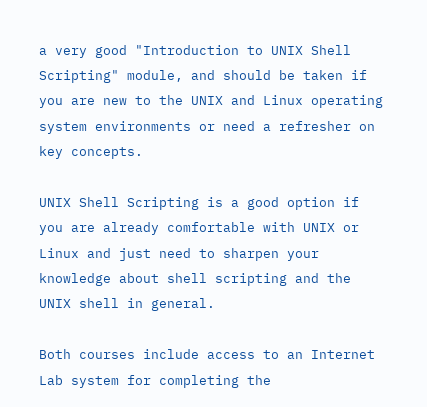a very good "Introduction to UNIX Shell Scripting" module, and should be taken if you are new to the UNIX and Linux operating system environments or need a refresher on key concepts.

UNIX Shell Scripting is a good option if you are already comfortable with UNIX or Linux and just need to sharpen your knowledge about shell scripting and the UNIX shell in general.

Both courses include access to an Internet Lab system for completing the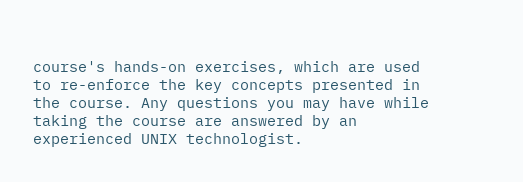course's hands-on exercises, which are used to re-enforce the key concepts presented in the course. Any questions you may have while taking the course are answered by an experienced UNIX technologist.